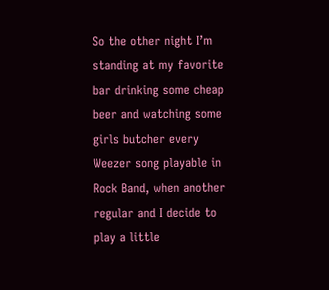So the other night I’m standing at my favorite bar drinking some cheap beer and watching some girls butcher every Weezer song playable in Rock Band, when another regular and I decide to play a little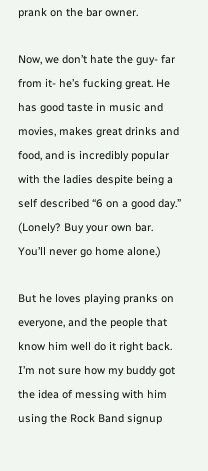prank on the bar owner.

Now, we don’t hate the guy- far from it- he’s fucking great. He has good taste in music and movies, makes great drinks and food, and is incredibly popular with the ladies despite being a self described “6 on a good day.” (Lonely? Buy your own bar. You’ll never go home alone.)

But he loves playing pranks on everyone, and the people that know him well do it right back. I’m not sure how my buddy got the idea of messing with him using the Rock Band signup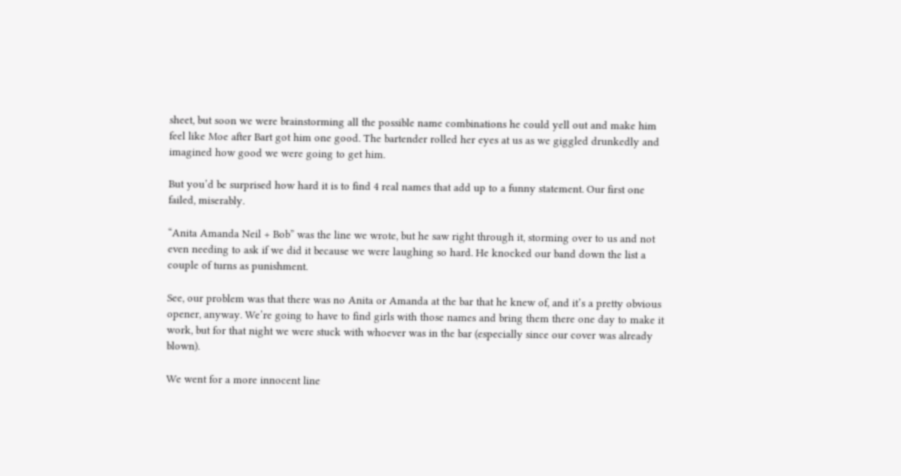sheet, but soon we were brainstorming all the possible name combinations he could yell out and make him feel like Moe after Bart got him one good. The bartender rolled her eyes at us as we giggled drunkedly and imagined how good we were going to get him.

But you’d be surprised how hard it is to find 4 real names that add up to a funny statement. Our first one failed, miserably.

“Anita Amanda Neil + Bob” was the line we wrote, but he saw right through it, storming over to us and not even needing to ask if we did it because we were laughing so hard. He knocked our band down the list a couple of turns as punishment.

See, our problem was that there was no Anita or Amanda at the bar that he knew of, and it’s a pretty obvious opener, anyway. We’re going to have to find girls with those names and bring them there one day to make it work, but for that night we were stuck with whoever was in the bar (especially since our cover was already blown).

We went for a more innocent line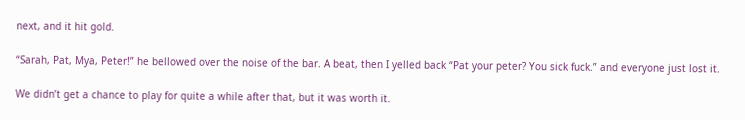next, and it hit gold.

“Sarah, Pat, Mya, Peter!” he bellowed over the noise of the bar. A beat, then I yelled back “Pat your peter? You sick fuck.” and everyone just lost it.

We didn’t get a chance to play for quite a while after that, but it was worth it.